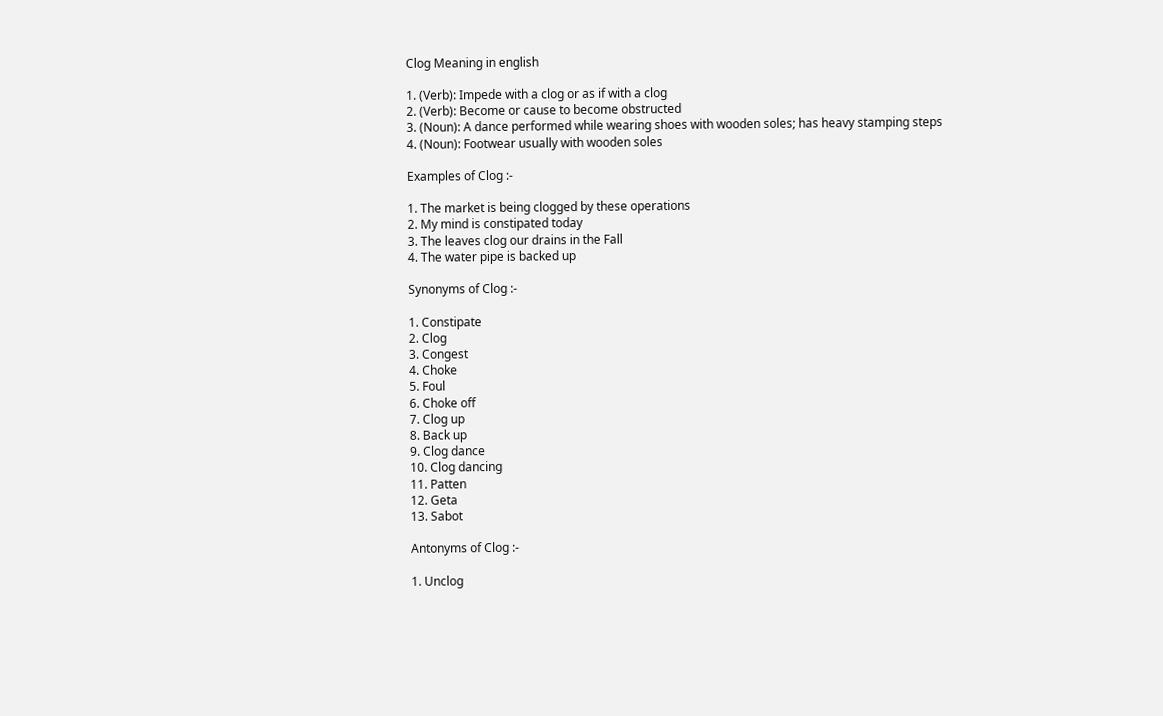Clog Meaning in english

1. (Verb): Impede with a clog or as if with a clog
2. (Verb): Become or cause to become obstructed
3. (Noun): A dance performed while wearing shoes with wooden soles; has heavy stamping steps
4. (Noun): Footwear usually with wooden soles

Examples of Clog :-

1. The market is being clogged by these operations
2. My mind is constipated today
3. The leaves clog our drains in the Fall
4. The water pipe is backed up

Synonyms of Clog :-

1. Constipate
2. Clog
3. Congest
4. Choke
5. Foul
6. Choke off
7. Clog up
8. Back up
9. Clog dance
10. Clog dancing
11. Patten
12. Geta
13. Sabot

Antonyms of Clog :-

1. Unclog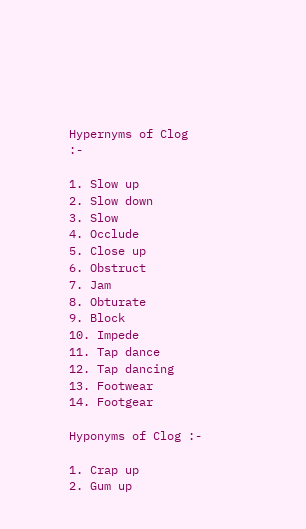Hypernyms of Clog :-

1. Slow up
2. Slow down
3. Slow
4. Occlude
5. Close up
6. Obstruct
7. Jam
8. Obturate
9. Block
10. Impede
11. Tap dance
12. Tap dancing
13. Footwear
14. Footgear

Hyponyms of Clog :-

1. Crap up
2. Gum up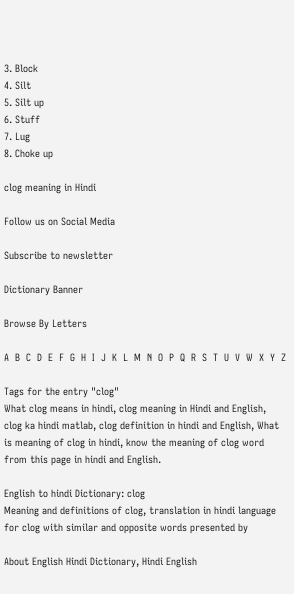3. Block
4. Silt
5. Silt up
6. Stuff
7. Lug
8. Choke up

clog meaning in Hindi

Follow us on Social Media

Subscribe to newsletter

Dictionary Banner

Browse By Letters

A  B  C  D  E  F  G  H  I  J  K  L  M  N  O  P  Q  R  S  T  U  V  W  X  Y  Z

Tags for the entry "clog"
What clog means in hindi, clog meaning in Hindi and English, clog ka hindi matlab, clog definition in hindi and English, What is meaning of clog in hindi, know the meaning of clog word from this page in hindi and English.

English to hindi Dictionary: clog
Meaning and definitions of clog, translation in hindi language for clog with similar and opposite words presented by

About English Hindi Dictionary, Hindi English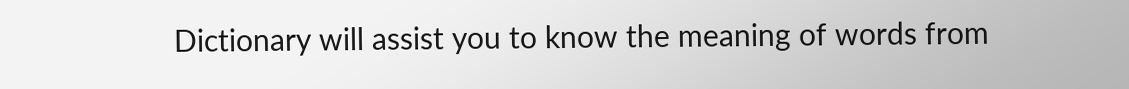Dictionary will assist you to know the meaning of words from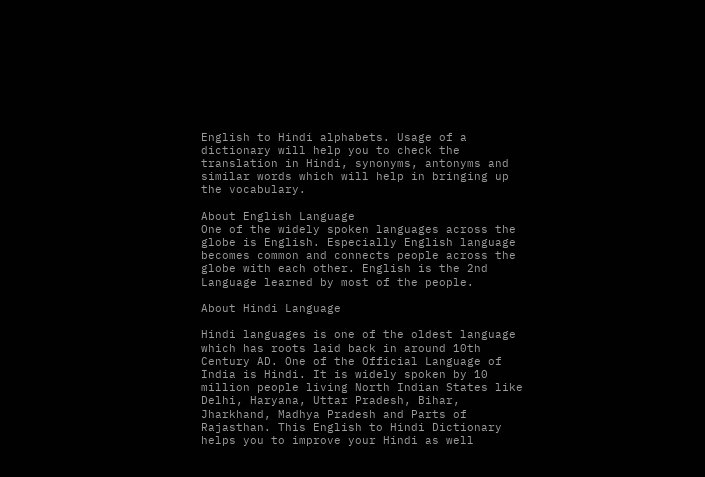English to Hindi alphabets. Usage of a dictionary will help you to check the translation in Hindi, synonyms, antonyms and similar words which will help in bringing up the vocabulary.

About English Language
One of the widely spoken languages across the globe is English. Especially English language becomes common and connects people across the globe with each other. English is the 2nd Language learned by most of the people.

About Hindi Language

Hindi languages is one of the oldest language which has roots laid back in around 10th Century AD. One of the Official Language of India is Hindi. It is widely spoken by 10 million people living North Indian States like Delhi, Haryana, Uttar Pradesh, Bihar, Jharkhand, Madhya Pradesh and Parts of Rajasthan. This English to Hindi Dictionary helps you to improve your Hindi as well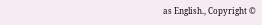as English., Copyright ©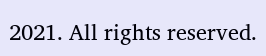2021. All rights reserved.